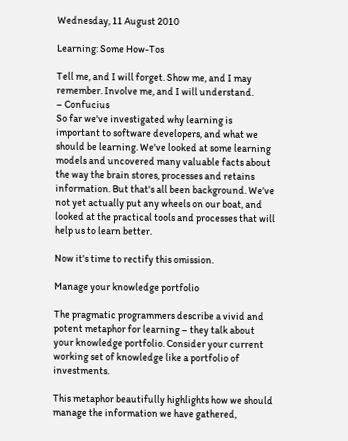Wednesday, 11 August 2010

Learning: Some How-Tos

Tell me, and I will forget. Show me, and I may remember. Involve me, and I will understand.
– Confucius
So far we've investigated why learning is important to software developers, and what we should be learning. We've looked at some learning models and uncovered many valuable facts about the way the brain stores, processes and retains information. But that's all been background. We've not yet actually put any wheels on our boat, and looked at the practical tools and processes that will help us to learn better.

Now it's time to rectify this omission.

Manage your knowledge portfolio

The pragmatic programmers describe a vivid and potent metaphor for learning – they talk about your knowledge portfolio. Consider your current working set of knowledge like a portfolio of investments.

This metaphor beautifully highlights how we should manage the information we have gathered,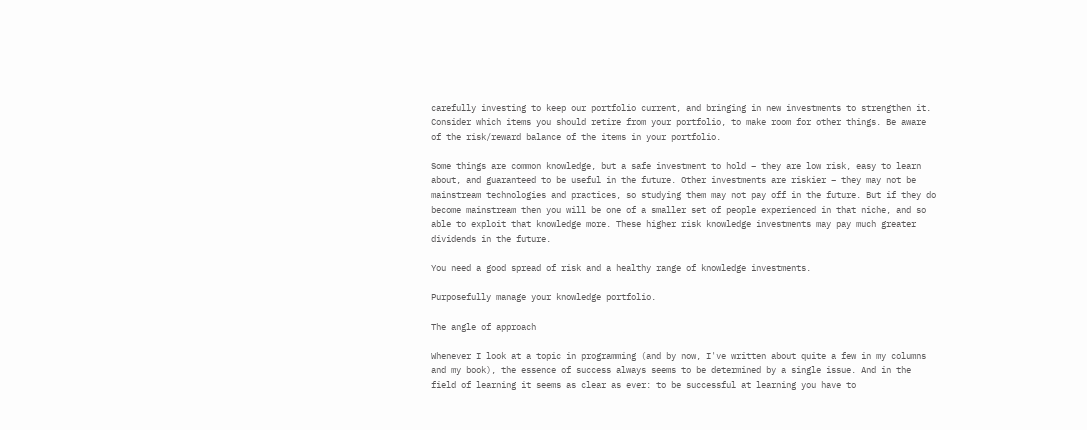carefully investing to keep our portfolio current, and bringing in new investments to strengthen it. Consider which items you should retire from your portfolio, to make room for other things. Be aware of the risk/reward balance of the items in your portfolio.

Some things are common knowledge, but a safe investment to hold – they are low risk, easy to learn about, and guaranteed to be useful in the future. Other investments are riskier – they may not be mainstream technologies and practices, so studying them may not pay off in the future. But if they do become mainstream then you will be one of a smaller set of people experienced in that niche, and so able to exploit that knowledge more. These higher risk knowledge investments may pay much greater dividends in the future.

You need a good spread of risk and a healthy range of knowledge investments.

Purposefully manage your knowledge portfolio.

The angle of approach

Whenever I look at a topic in programming (and by now, I've written about quite a few in my columns and my book), the essence of success always seems to be determined by a single issue. And in the field of learning it seems as clear as ever: to be successful at learning you have to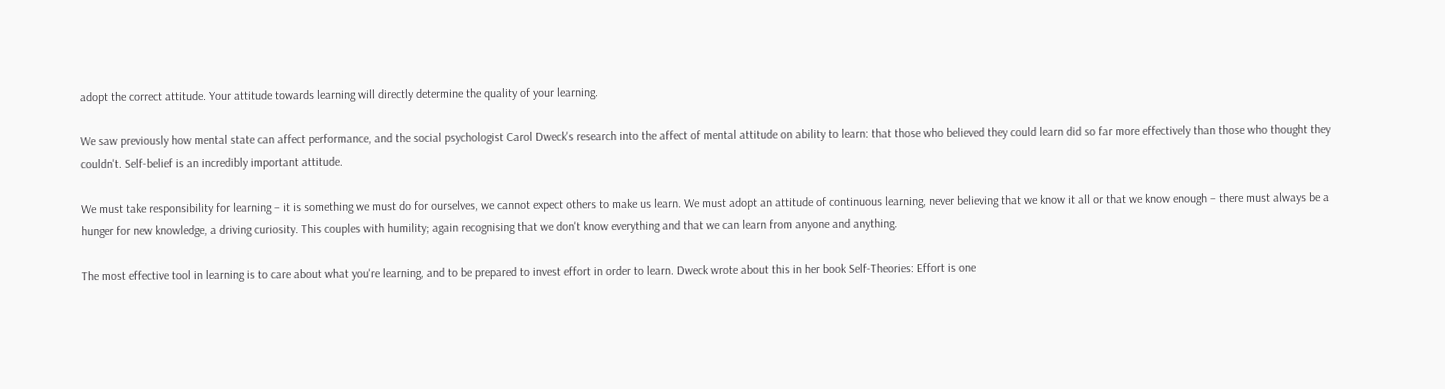adopt the correct attitude. Your attitude towards learning will directly determine the quality of your learning.

We saw previously how mental state can affect performance, and the social psychologist Carol Dweck's research into the affect of mental attitude on ability to learn: that those who believed they could learn did so far more effectively than those who thought they couldn't. Self-belief is an incredibly important attitude.

We must take responsibility for learning – it is something we must do for ourselves, we cannot expect others to make us learn. We must adopt an attitude of continuous learning, never believing that we know it all or that we know enough – there must always be a hunger for new knowledge, a driving curiosity. This couples with humility; again recognising that we don't know everything and that we can learn from anyone and anything.

The most effective tool in learning is to care about what you're learning, and to be prepared to invest effort in order to learn. Dweck wrote about this in her book Self-Theories: Effort is one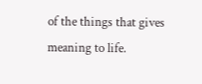of the things that gives meaning to life.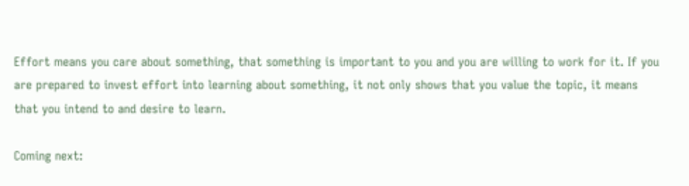Effort means you care about something, that something is important to you and you are willing to work for it. If you are prepared to invest effort into learning about something, it not only shows that you value the topic, it means that you intend to and desire to learn.

Coming next: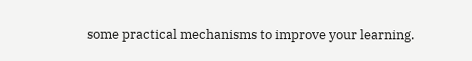some practical mechanisms to improve your learning.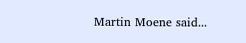Martin Moene said...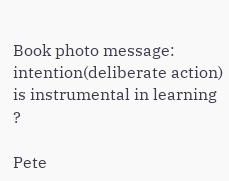Book photo message: intention(deliberate action) is instrumental in learning ?

Pete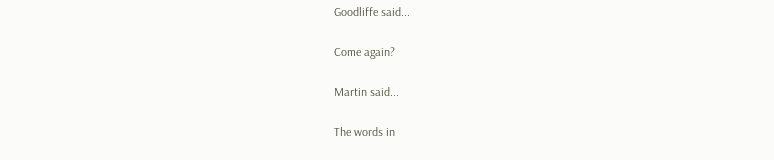Goodliffe said...

Come again?

Martin said...

The words in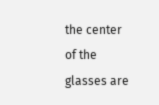the center of the glasses are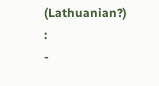(Lathuanian?) :
-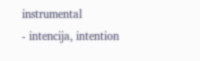instrumental
- intencija, intention